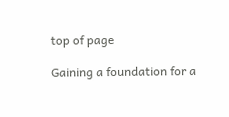top of page

Gaining a foundation for a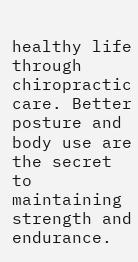healthy life through chiropractic care. Better posture and body use are the secret to maintaining strength and endurance.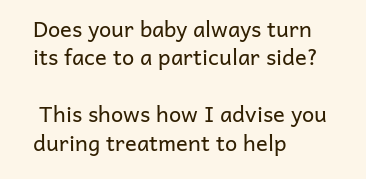Does your baby always turn its face to a particular side?

 This shows how I advise you during treatment to help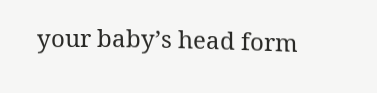your baby’s head form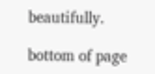beautifully.

bottom of page